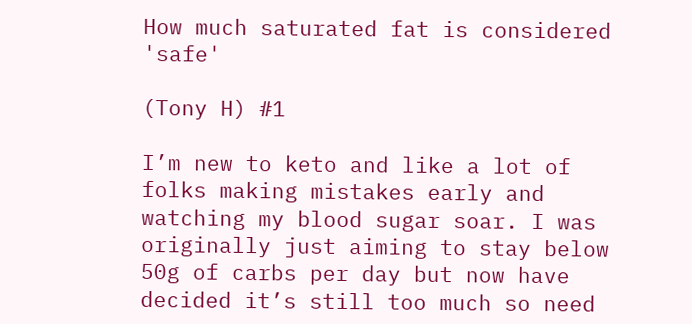How much saturated fat is considered 'safe'

(Tony H) #1

I’m new to keto and like a lot of folks making mistakes early and watching my blood sugar soar. I was originally just aiming to stay below 50g of carbs per day but now have decided it’s still too much so need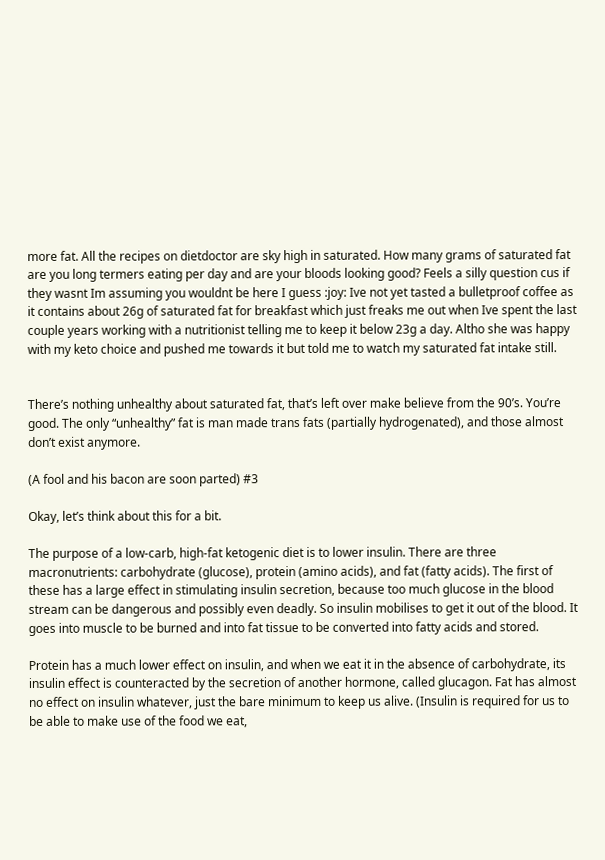more fat. All the recipes on dietdoctor are sky high in saturated. How many grams of saturated fat are you long termers eating per day and are your bloods looking good? Feels a silly question cus if they wasnt Im assuming you wouldnt be here I guess :joy: Ive not yet tasted a bulletproof coffee as it contains about 26g of saturated fat for breakfast which just freaks me out when Ive spent the last couple years working with a nutritionist telling me to keep it below 23g a day. Altho she was happy with my keto choice and pushed me towards it but told me to watch my saturated fat intake still.


There’s nothing unhealthy about saturated fat, that’s left over make believe from the 90’s. You’re good. The only “unhealthy” fat is man made trans fats (partially hydrogenated), and those almost don’t exist anymore.

(A fool and his bacon are soon parted) #3

Okay, let’s think about this for a bit.

The purpose of a low-carb, high-fat ketogenic diet is to lower insulin. There are three macronutrients: carbohydrate (glucose), protein (amino acids), and fat (fatty acids). The first of these has a large effect in stimulating insulin secretion, because too much glucose in the blood stream can be dangerous and possibly even deadly. So insulin mobilises to get it out of the blood. It goes into muscle to be burned and into fat tissue to be converted into fatty acids and stored.

Protein has a much lower effect on insulin, and when we eat it in the absence of carbohydrate, its insulin effect is counteracted by the secretion of another hormone, called glucagon. Fat has almost no effect on insulin whatever, just the bare minimum to keep us alive. (Insulin is required for us to be able to make use of the food we eat,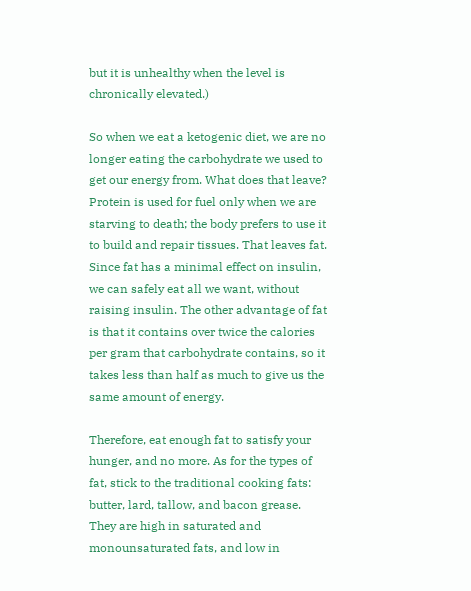but it is unhealthy when the level is chronically elevated.)

So when we eat a ketogenic diet, we are no longer eating the carbohydrate we used to get our energy from. What does that leave? Protein is used for fuel only when we are starving to death; the body prefers to use it to build and repair tissues. That leaves fat. Since fat has a minimal effect on insulin, we can safely eat all we want, without raising insulin. The other advantage of fat is that it contains over twice the calories per gram that carbohydrate contains, so it takes less than half as much to give us the same amount of energy.

Therefore, eat enough fat to satisfy your hunger, and no more. As for the types of fat, stick to the traditional cooking fats: butter, lard, tallow, and bacon grease. They are high in saturated and monounsaturated fats, and low in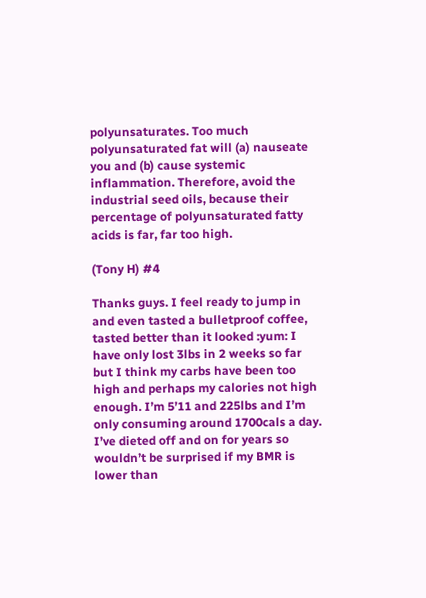polyunsaturates. Too much polyunsaturated fat will (a) nauseate you and (b) cause systemic inflammation. Therefore, avoid the industrial seed oils, because their percentage of polyunsaturated fatty acids is far, far too high.

(Tony H) #4

Thanks guys. I feel ready to jump in and even tasted a bulletproof coffee, tasted better than it looked :yum: I have only lost 3lbs in 2 weeks so far but I think my carbs have been too high and perhaps my calories not high enough. I’m 5’11 and 225lbs and I’m only consuming around 1700cals a day. I’ve dieted off and on for years so wouldn’t be surprised if my BMR is lower than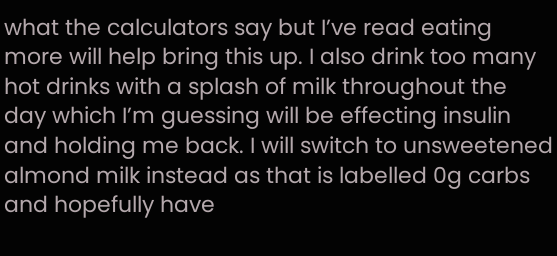what the calculators say but I’ve read eating more will help bring this up. I also drink too many hot drinks with a splash of milk throughout the day which I’m guessing will be effecting insulin and holding me back. I will switch to unsweetened almond milk instead as that is labelled 0g carbs and hopefully have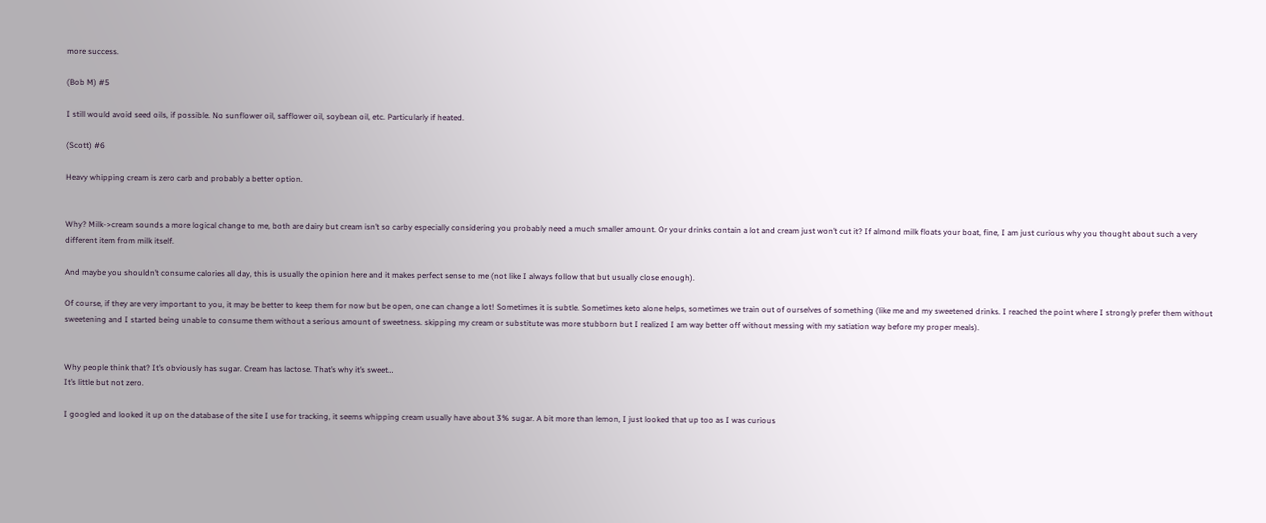more success.

(Bob M) #5

I still would avoid seed oils, if possible. No sunflower oil, safflower oil, soybean oil, etc. Particularly if heated.

(Scott) #6

Heavy whipping cream is zero carb and probably a better option.


Why? Milk->cream sounds a more logical change to me, both are dairy but cream isn’t so carby especially considering you probably need a much smaller amount. Or your drinks contain a lot and cream just won’t cut it? If almond milk floats your boat, fine, I am just curious why you thought about such a very different item from milk itself.

And maybe you shouldn’t consume calories all day, this is usually the opinion here and it makes perfect sense to me (not like I always follow that but usually close enough).

Of course, if they are very important to you, it may be better to keep them for now but be open, one can change a lot! Sometimes it is subtle. Sometimes keto alone helps, sometimes we train out of ourselves of something (like me and my sweetened drinks. I reached the point where I strongly prefer them without sweetening and I started being unable to consume them without a serious amount of sweetness. skipping my cream or substitute was more stubborn but I realized I am way better off without messing with my satiation way before my proper meals).


Why people think that? It’s obviously has sugar. Cream has lactose. That’s why it’s sweet…
It’s little but not zero.

I googled and looked it up on the database of the site I use for tracking, it seems whipping cream usually have about 3% sugar. A bit more than lemon, I just looked that up too as I was curious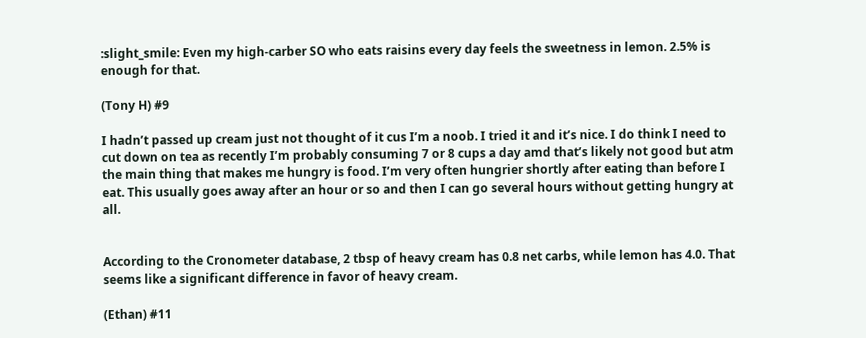:slight_smile: Even my high-carber SO who eats raisins every day feels the sweetness in lemon. 2.5% is enough for that.

(Tony H) #9

I hadn’t passed up cream just not thought of it cus I’m a noob. I tried it and it’s nice. I do think I need to cut down on tea as recently I’m probably consuming 7 or 8 cups a day amd that’s likely not good but atm the main thing that makes me hungry is food. I’m very often hungrier shortly after eating than before I eat. This usually goes away after an hour or so and then I can go several hours without getting hungry at all.


According to the Cronometer database, 2 tbsp of heavy cream has 0.8 net carbs, while lemon has 4.0. That seems like a significant difference in favor of heavy cream.

(Ethan) #11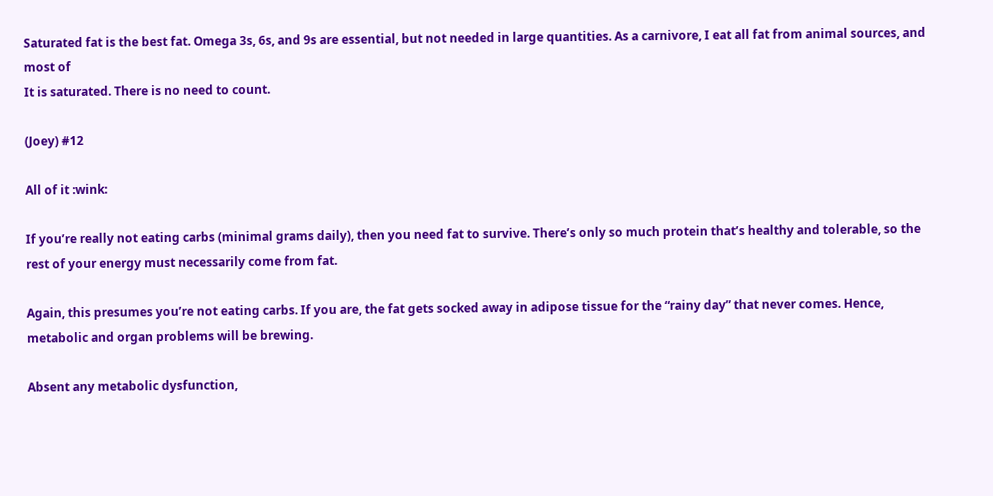Saturated fat is the best fat. Omega 3s, 6s, and 9s are essential, but not needed in large quantities. As a carnivore, I eat all fat from animal sources, and most of
It is saturated. There is no need to count.

(Joey) #12

All of it :wink:

If you’re really not eating carbs (minimal grams daily), then you need fat to survive. There’s only so much protein that’s healthy and tolerable, so the rest of your energy must necessarily come from fat.

Again, this presumes you’re not eating carbs. If you are, the fat gets socked away in adipose tissue for the “rainy day” that never comes. Hence, metabolic and organ problems will be brewing.

Absent any metabolic dysfunction,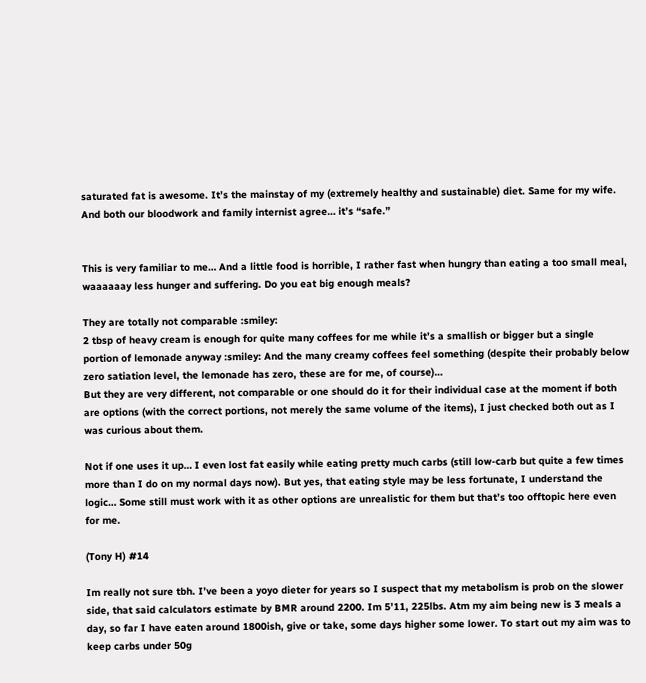saturated fat is awesome. It’s the mainstay of my (extremely healthy and sustainable) diet. Same for my wife. And both our bloodwork and family internist agree… it’s “safe.”


This is very familiar to me… And a little food is horrible, I rather fast when hungry than eating a too small meal, waaaaaay less hunger and suffering. Do you eat big enough meals?

They are totally not comparable :smiley:
2 tbsp of heavy cream is enough for quite many coffees for me while it’s a smallish or bigger but a single portion of lemonade anyway :smiley: And the many creamy coffees feel something (despite their probably below zero satiation level, the lemonade has zero, these are for me, of course)…
But they are very different, not comparable or one should do it for their individual case at the moment if both are options (with the correct portions, not merely the same volume of the items), I just checked both out as I was curious about them.

Not if one uses it up… I even lost fat easily while eating pretty much carbs (still low-carb but quite a few times more than I do on my normal days now). But yes, that eating style may be less fortunate, I understand the logic… Some still must work with it as other options are unrealistic for them but that’s too offtopic here even for me.

(Tony H) #14

Im really not sure tbh. I’ve been a yoyo dieter for years so I suspect that my metabolism is prob on the slower side, that said calculators estimate by BMR around 2200. Im 5’11, 225lbs. Atm my aim being new is 3 meals a day, so far I have eaten around 1800ish, give or take, some days higher some lower. To start out my aim was to keep carbs under 50g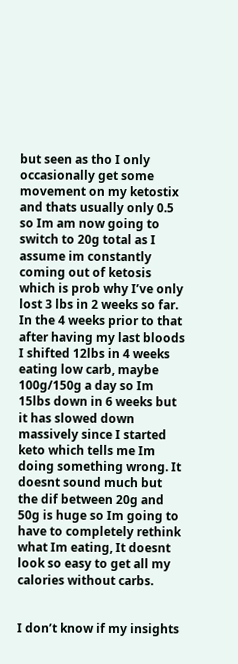but seen as tho I only occasionally get some movement on my ketostix and thats usually only 0.5 so Im am now going to switch to 20g total as I assume im constantly coming out of ketosis which is prob why I’ve only lost 3 lbs in 2 weeks so far. In the 4 weeks prior to that after having my last bloods I shifted 12lbs in 4 weeks eating low carb, maybe 100g/150g a day so Im 15lbs down in 6 weeks but it has slowed down massively since I started keto which tells me Im doing something wrong. It doesnt sound much but the dif between 20g and 50g is huge so Im going to have to completely rethink what Im eating, It doesnt look so easy to get all my calories without carbs.


I don’t know if my insights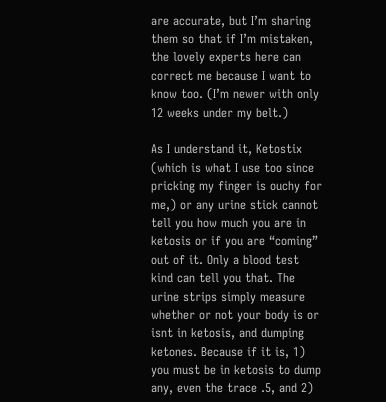are accurate, but I’m sharing them so that if I’m mistaken, the lovely experts here can correct me because I want to know too. (I’m newer with only 12 weeks under my belt.)

As I understand it, Ketostix (which is what I use too since pricking my finger is ouchy for me,) or any urine stick cannot tell you how much you are in ketosis or if you are “coming” out of it. Only a blood test kind can tell you that. The urine strips simply measure whether or not your body is or isnt in ketosis, and dumping ketones. Because if it is, 1) you must be in ketosis to dump any, even the trace .5, and 2)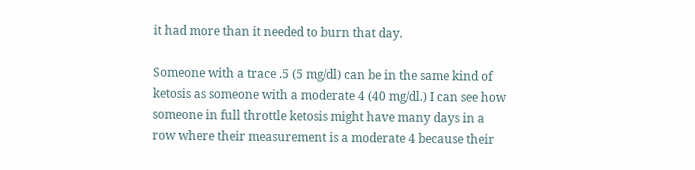it had more than it needed to burn that day.

Someone with a trace .5 (5 mg/dl) can be in the same kind of ketosis as someone with a moderate 4 (40 mg/dl.) I can see how someone in full throttle ketosis might have many days in a row where their measurement is a moderate 4 because their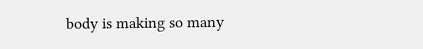body is making so many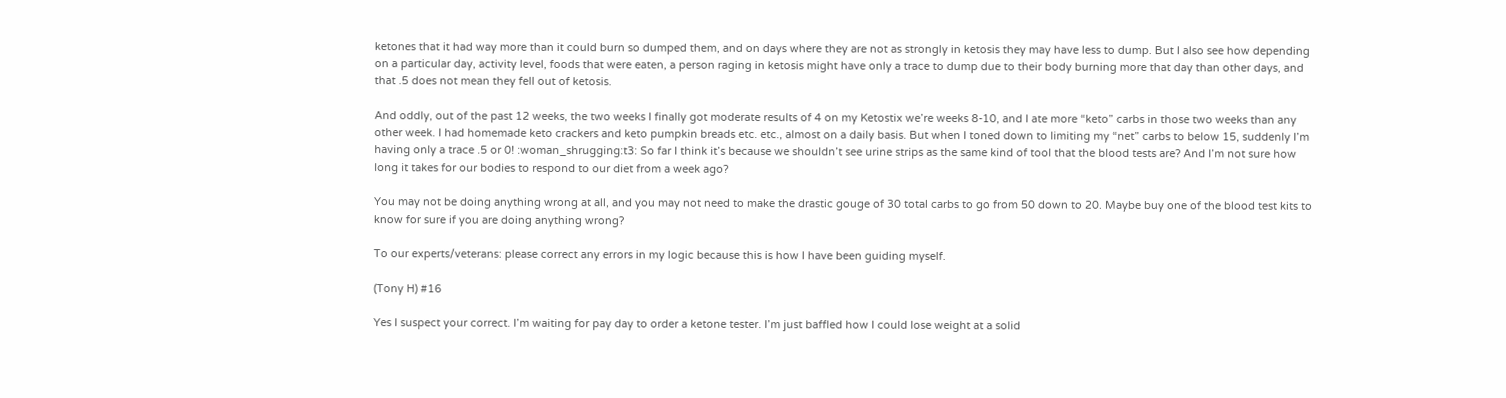ketones that it had way more than it could burn so dumped them, and on days where they are not as strongly in ketosis they may have less to dump. But I also see how depending on a particular day, activity level, foods that were eaten, a person raging in ketosis might have only a trace to dump due to their body burning more that day than other days, and that .5 does not mean they fell out of ketosis.

And oddly, out of the past 12 weeks, the two weeks I finally got moderate results of 4 on my Ketostix we’re weeks 8-10, and I ate more “keto” carbs in those two weeks than any other week. I had homemade keto crackers and keto pumpkin breads etc. etc., almost on a daily basis. But when I toned down to limiting my “net” carbs to below 15, suddenly I’m having only a trace .5 or 0! :woman_shrugging:t3: So far I think it’s because we shouldn’t see urine strips as the same kind of tool that the blood tests are? And I’m not sure how long it takes for our bodies to respond to our diet from a week ago?

You may not be doing anything wrong at all, and you may not need to make the drastic gouge of 30 total carbs to go from 50 down to 20. Maybe buy one of the blood test kits to know for sure if you are doing anything wrong?

To our experts/veterans: please correct any errors in my logic because this is how I have been guiding myself.

(Tony H) #16

Yes I suspect your correct. I’m waiting for pay day to order a ketone tester. I’m just baffled how I could lose weight at a solid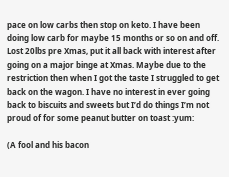pace on low carbs then stop on keto. I have been doing low carb for maybe 15 months or so on and off. Lost 20lbs pre Xmas, put it all back with interest after going on a major binge at Xmas. Maybe due to the restriction then when I got the taste I struggled to get back on the wagon. I have no interest in ever going back to biscuits and sweets but I’d do things I’m not proud of for some peanut butter on toast :yum:

(A fool and his bacon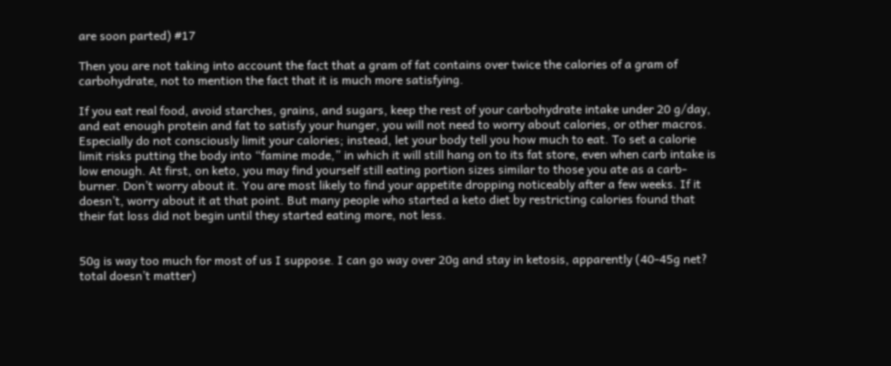are soon parted) #17

Then you are not taking into account the fact that a gram of fat contains over twice the calories of a gram of carbohydrate, not to mention the fact that it is much more satisfying.

If you eat real food, avoid starches, grains, and sugars, keep the rest of your carbohydrate intake under 20 g/day, and eat enough protein and fat to satisfy your hunger, you will not need to worry about calories, or other macros. Especially do not consciously limit your calories; instead, let your body tell you how much to eat. To set a calorie limit risks putting the body into “famine mode,” in which it will still hang on to its fat store, even when carb intake is low enough. At first, on keto, you may find yourself still eating portion sizes similar to those you ate as a carb-burner. Don’t worry about it. You are most likely to find your appetite dropping noticeably after a few weeks. If it doesn’t, worry about it at that point. But many people who started a keto diet by restricting calories found that their fat loss did not begin until they started eating more, not less.


50g is way too much for most of us I suppose. I can go way over 20g and stay in ketosis, apparently (40-45g net? total doesn’t matter)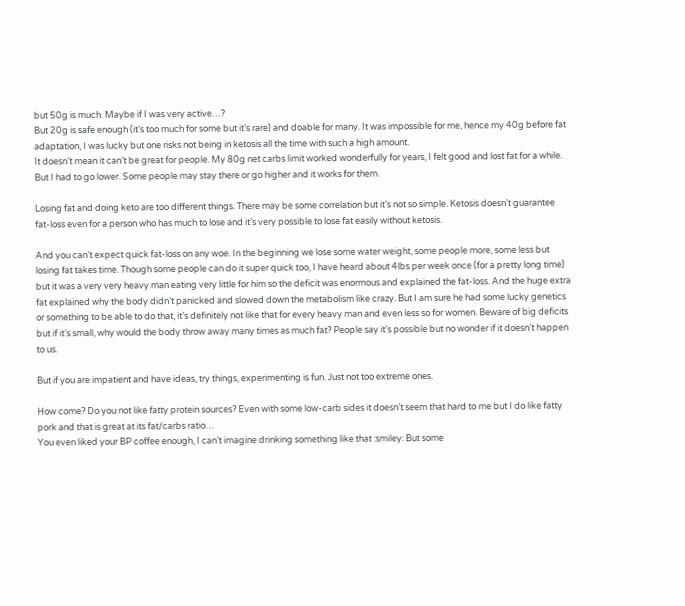but 50g is much. Maybe if I was very active…?
But 20g is safe enough (it’s too much for some but it’s rare) and doable for many. It was impossible for me, hence my 40g before fat adaptation, I was lucky but one risks not being in ketosis all the time with such a high amount.
It doesn’t mean it can’t be great for people. My 80g net carbs limit worked wonderfully for years, I felt good and lost fat for a while. But I had to go lower. Some people may stay there or go higher and it works for them.

Losing fat and doing keto are too different things. There may be some correlation but it’s not so simple. Ketosis doesn’t guarantee fat-loss even for a person who has much to lose and it’s very possible to lose fat easily without ketosis.

And you can’t expect quick fat-loss on any woe. In the beginning we lose some water weight, some people more, some less but losing fat takes time. Though some people can do it super quick too, I have heard about 4lbs per week once (for a pretty long time) but it was a very very heavy man eating very little for him so the deficit was enormous and explained the fat-loss. And the huge extra fat explained why the body didn’t panicked and slowed down the metabolism like crazy. But I am sure he had some lucky genetics or something to be able to do that, it’s definitely not like that for every heavy man and even less so for women. Beware of big deficits but if it’s small, why would the body throw away many times as much fat? People say it’s possible but no wonder if it doesn’t happen to us.

But if you are impatient and have ideas, try things, experimenting is fun. Just not too extreme ones.

How come? Do you not like fatty protein sources? Even with some low-carb sides it doesn’t seem that hard to me but I do like fatty pork and that is great at its fat/carbs ratio…
You even liked your BP coffee enough, I can’t imagine drinking something like that :smiley: But some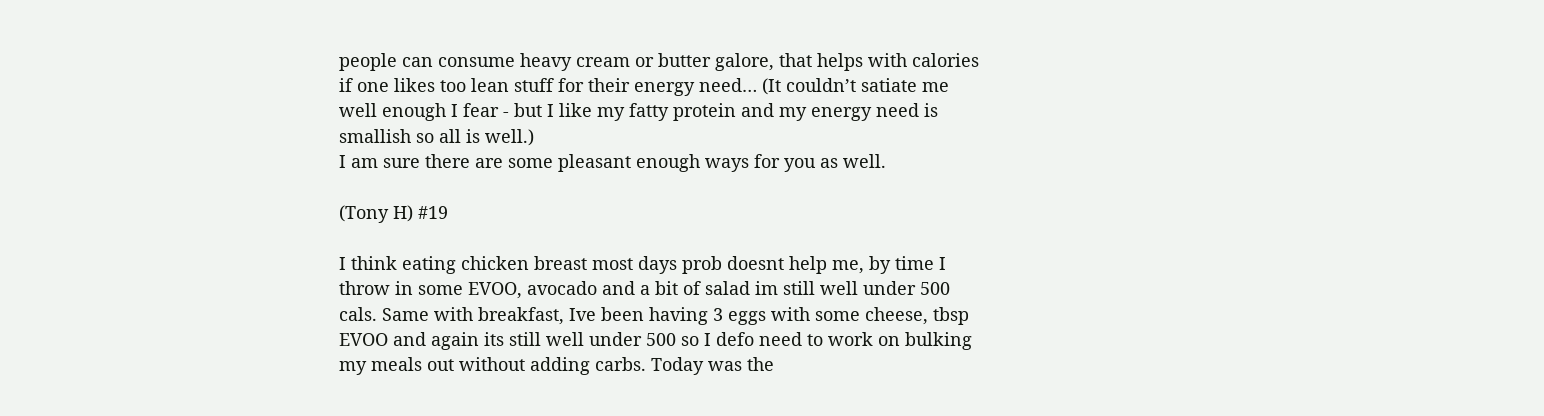people can consume heavy cream or butter galore, that helps with calories if one likes too lean stuff for their energy need… (It couldn’t satiate me well enough I fear - but I like my fatty protein and my energy need is smallish so all is well.)
I am sure there are some pleasant enough ways for you as well.

(Tony H) #19

I think eating chicken breast most days prob doesnt help me, by time I throw in some EVOO, avocado and a bit of salad im still well under 500 cals. Same with breakfast, Ive been having 3 eggs with some cheese, tbsp EVOO and again its still well under 500 so I defo need to work on bulking my meals out without adding carbs. Today was the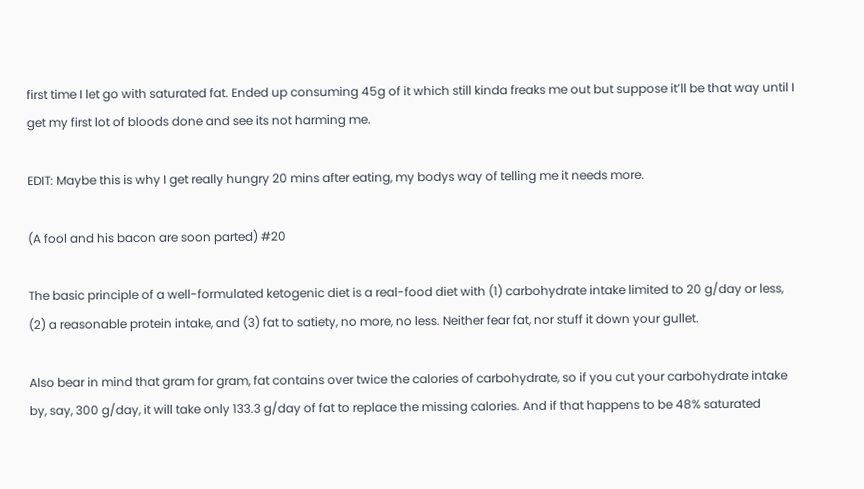first time I let go with saturated fat. Ended up consuming 45g of it which still kinda freaks me out but suppose it’ll be that way until I get my first lot of bloods done and see its not harming me.

EDIT: Maybe this is why I get really hungry 20 mins after eating, my bodys way of telling me it needs more.

(A fool and his bacon are soon parted) #20

The basic principle of a well-formulated ketogenic diet is a real-food diet with (1) carbohydrate intake limited to 20 g/day or less, (2) a reasonable protein intake, and (3) fat to satiety, no more, no less. Neither fear fat, nor stuff it down your gullet.

Also bear in mind that gram for gram, fat contains over twice the calories of carbohydrate, so if you cut your carbohydrate intake by, say, 300 g/day, it will take only 133.3 g/day of fat to replace the missing calories. And if that happens to be 48% saturated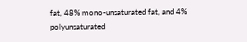fat, 48% mono-unsaturated fat, and 4% polyunsaturated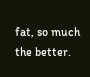fat, so much the better.